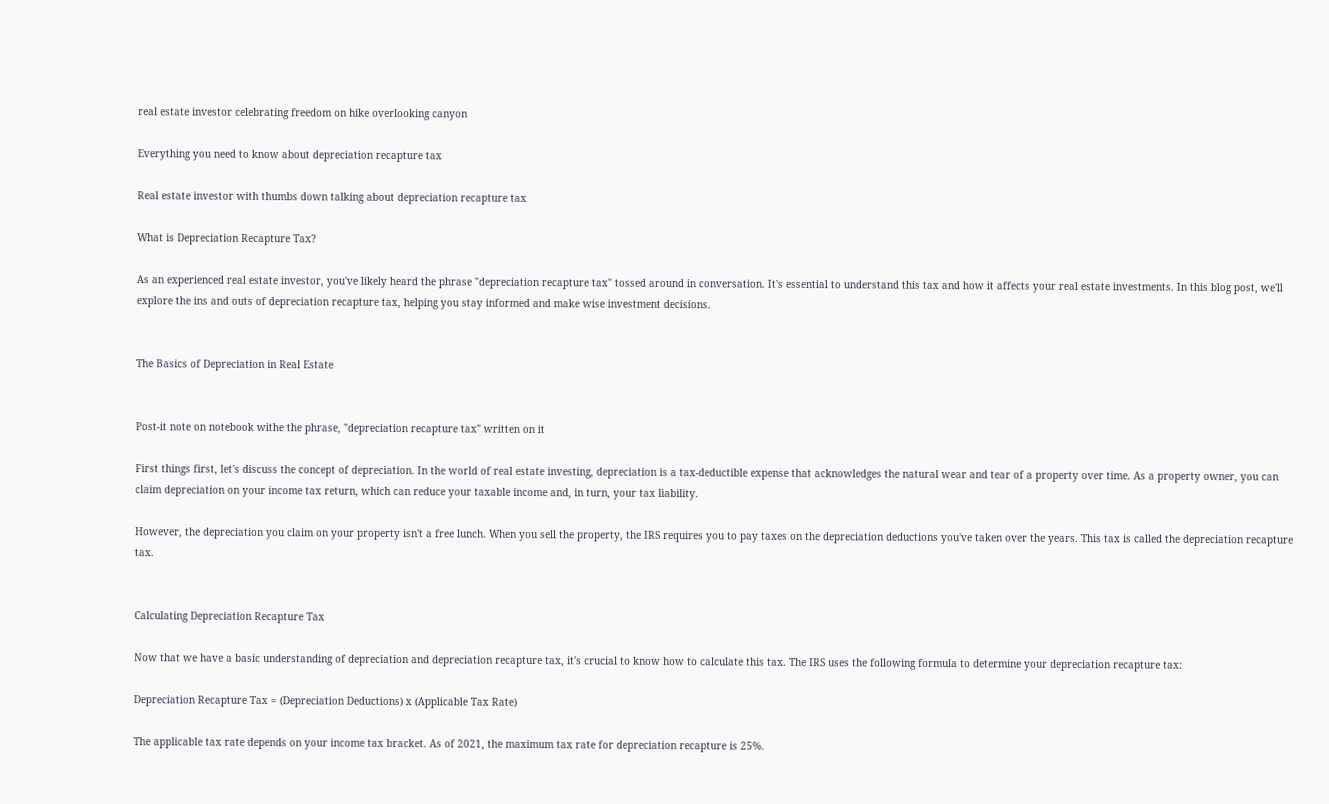real estate investor celebrating freedom on hike overlooking canyon

Everything you need to know about depreciation recapture tax

Real estate investor with thumbs down talking about depreciation recapture tax

What is Depreciation Recapture Tax?

As an experienced real estate investor, you've likely heard the phrase "depreciation recapture tax" tossed around in conversation. It's essential to understand this tax and how it affects your real estate investments. In this blog post, we'll explore the ins and outs of depreciation recapture tax, helping you stay informed and make wise investment decisions.


The Basics of Depreciation in Real Estate


Post-it note on notebook withe the phrase, "depreciation recapture tax" written on it

First things first, let's discuss the concept of depreciation. In the world of real estate investing, depreciation is a tax-deductible expense that acknowledges the natural wear and tear of a property over time. As a property owner, you can claim depreciation on your income tax return, which can reduce your taxable income and, in turn, your tax liability.

However, the depreciation you claim on your property isn't a free lunch. When you sell the property, the IRS requires you to pay taxes on the depreciation deductions you've taken over the years. This tax is called the depreciation recapture tax.


Calculating Depreciation Recapture Tax

Now that we have a basic understanding of depreciation and depreciation recapture tax, it's crucial to know how to calculate this tax. The IRS uses the following formula to determine your depreciation recapture tax:

Depreciation Recapture Tax = (Depreciation Deductions) x (Applicable Tax Rate)

The applicable tax rate depends on your income tax bracket. As of 2021, the maximum tax rate for depreciation recapture is 25%.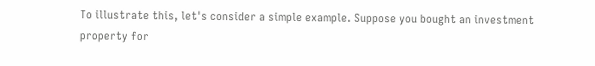To illustrate this, let's consider a simple example. Suppose you bought an investment property for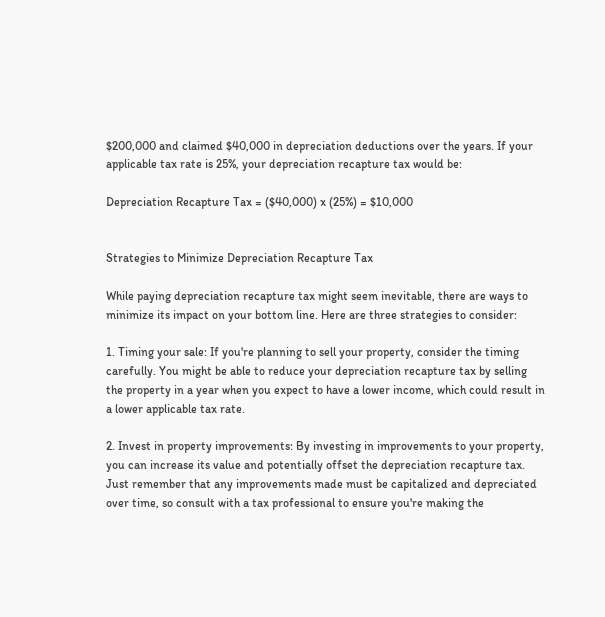$200,000 and claimed $40,000 in depreciation deductions over the years. If your applicable tax rate is 25%, your depreciation recapture tax would be:

Depreciation Recapture Tax = ($40,000) x (25%) = $10,000


Strategies to Minimize Depreciation Recapture Tax

While paying depreciation recapture tax might seem inevitable, there are ways to minimize its impact on your bottom line. Here are three strategies to consider:

1. Timing your sale: If you're planning to sell your property, consider the timing carefully. You might be able to reduce your depreciation recapture tax by selling the property in a year when you expect to have a lower income, which could result in a lower applicable tax rate.

2. Invest in property improvements: By investing in improvements to your property, you can increase its value and potentially offset the depreciation recapture tax. Just remember that any improvements made must be capitalized and depreciated over time, so consult with a tax professional to ensure you're making the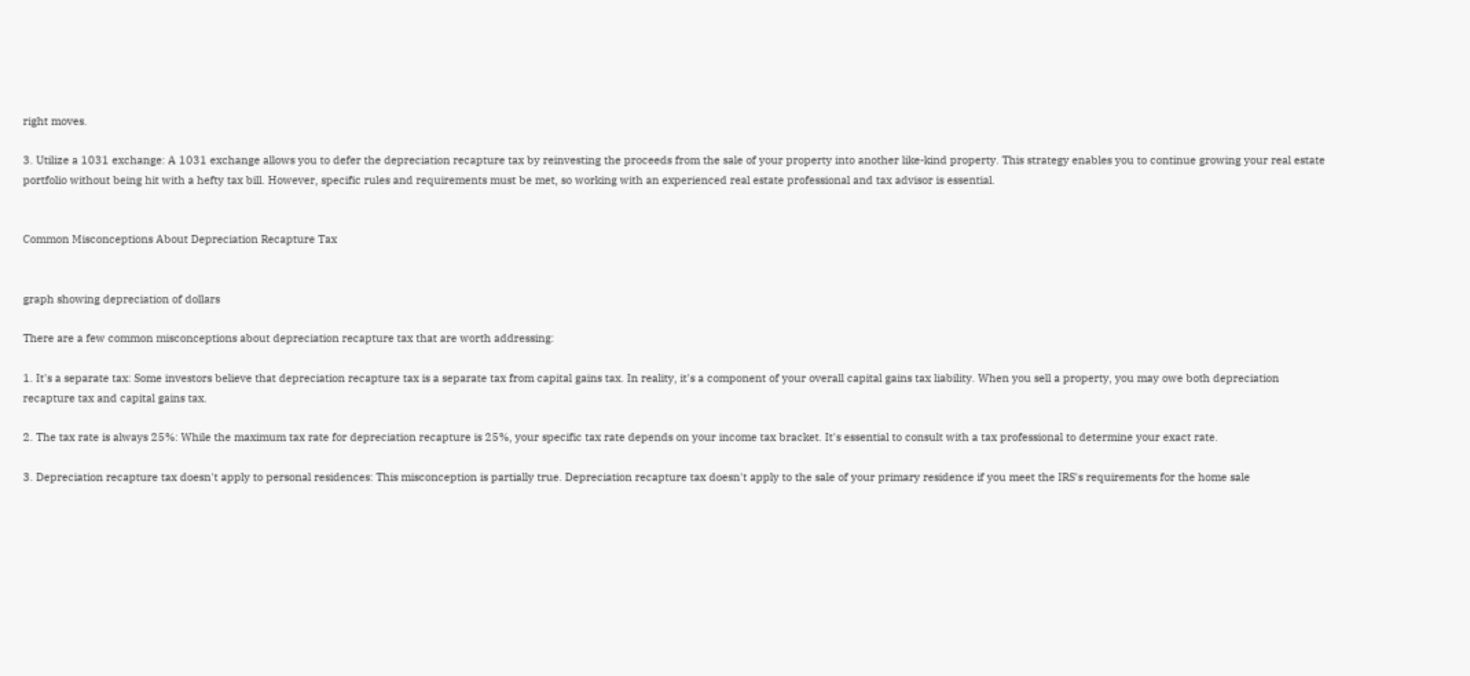right moves.

3. Utilize a 1031 exchange: A 1031 exchange allows you to defer the depreciation recapture tax by reinvesting the proceeds from the sale of your property into another like-kind property. This strategy enables you to continue growing your real estate portfolio without being hit with a hefty tax bill. However, specific rules and requirements must be met, so working with an experienced real estate professional and tax advisor is essential.


Common Misconceptions About Depreciation Recapture Tax


graph showing depreciation of dollars

There are a few common misconceptions about depreciation recapture tax that are worth addressing:

1. It's a separate tax: Some investors believe that depreciation recapture tax is a separate tax from capital gains tax. In reality, it's a component of your overall capital gains tax liability. When you sell a property, you may owe both depreciation recapture tax and capital gains tax.

2. The tax rate is always 25%: While the maximum tax rate for depreciation recapture is 25%, your specific tax rate depends on your income tax bracket. It's essential to consult with a tax professional to determine your exact rate.

3. Depreciation recapture tax doesn't apply to personal residences: This misconception is partially true. Depreciation recapture tax doesn't apply to the sale of your primary residence if you meet the IRS's requirements for the home sale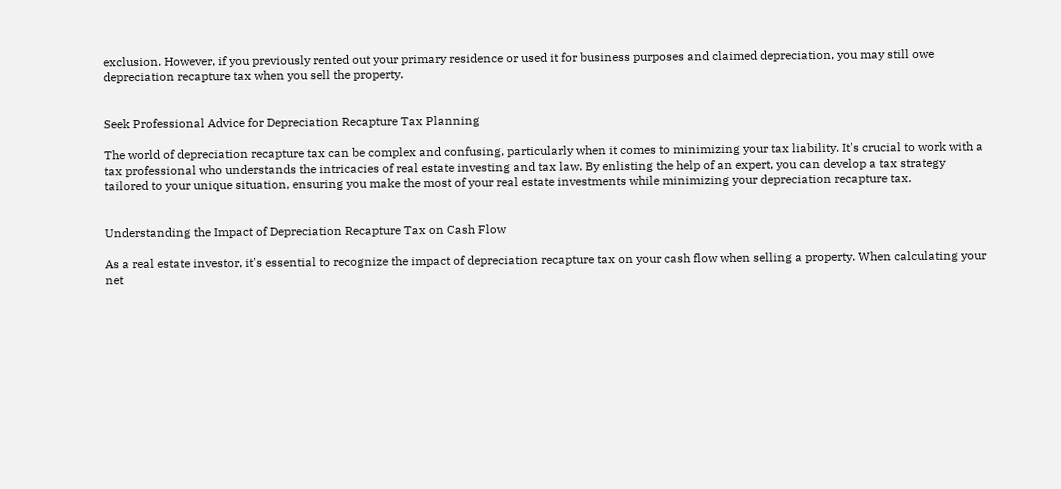exclusion. However, if you previously rented out your primary residence or used it for business purposes and claimed depreciation, you may still owe depreciation recapture tax when you sell the property.


Seek Professional Advice for Depreciation Recapture Tax Planning

The world of depreciation recapture tax can be complex and confusing, particularly when it comes to minimizing your tax liability. It's crucial to work with a tax professional who understands the intricacies of real estate investing and tax law. By enlisting the help of an expert, you can develop a tax strategy tailored to your unique situation, ensuring you make the most of your real estate investments while minimizing your depreciation recapture tax.


Understanding the Impact of Depreciation Recapture Tax on Cash Flow

As a real estate investor, it's essential to recognize the impact of depreciation recapture tax on your cash flow when selling a property. When calculating your net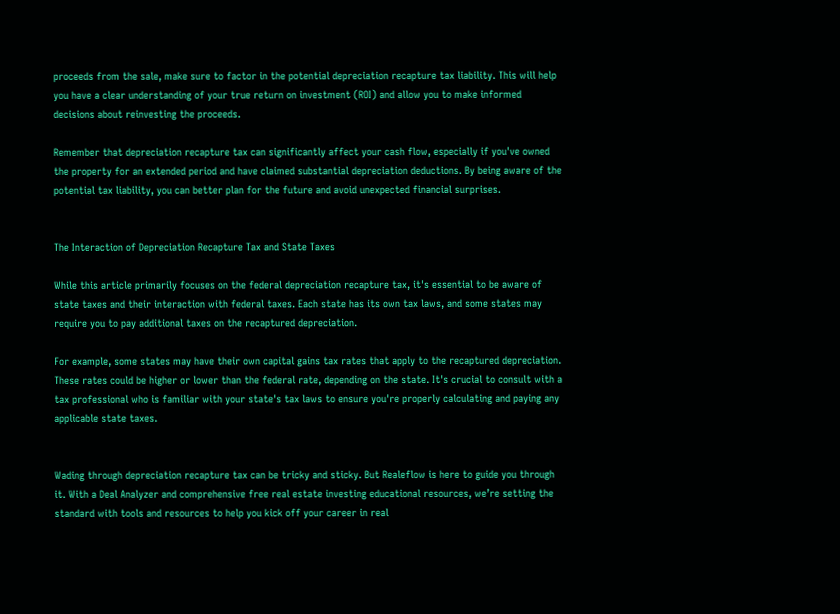proceeds from the sale, make sure to factor in the potential depreciation recapture tax liability. This will help you have a clear understanding of your true return on investment (ROI) and allow you to make informed decisions about reinvesting the proceeds.

Remember that depreciation recapture tax can significantly affect your cash flow, especially if you've owned the property for an extended period and have claimed substantial depreciation deductions. By being aware of the potential tax liability, you can better plan for the future and avoid unexpected financial surprises.


The Interaction of Depreciation Recapture Tax and State Taxes

While this article primarily focuses on the federal depreciation recapture tax, it's essential to be aware of state taxes and their interaction with federal taxes. Each state has its own tax laws, and some states may require you to pay additional taxes on the recaptured depreciation.

For example, some states may have their own capital gains tax rates that apply to the recaptured depreciation. These rates could be higher or lower than the federal rate, depending on the state. It's crucial to consult with a tax professional who is familiar with your state's tax laws to ensure you're properly calculating and paying any applicable state taxes.


Wading through depreciation recapture tax can be tricky and sticky. But Realeflow is here to guide you through it. With a Deal Analyzer and comprehensive free real estate investing educational resources, we’re setting the standard with tools and resources to help you kick off your career in real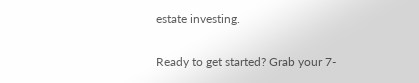estate investing.

Ready to get started? Grab your 7-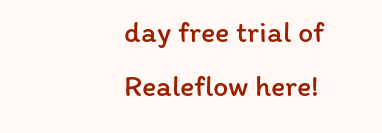day free trial of Realeflow here!